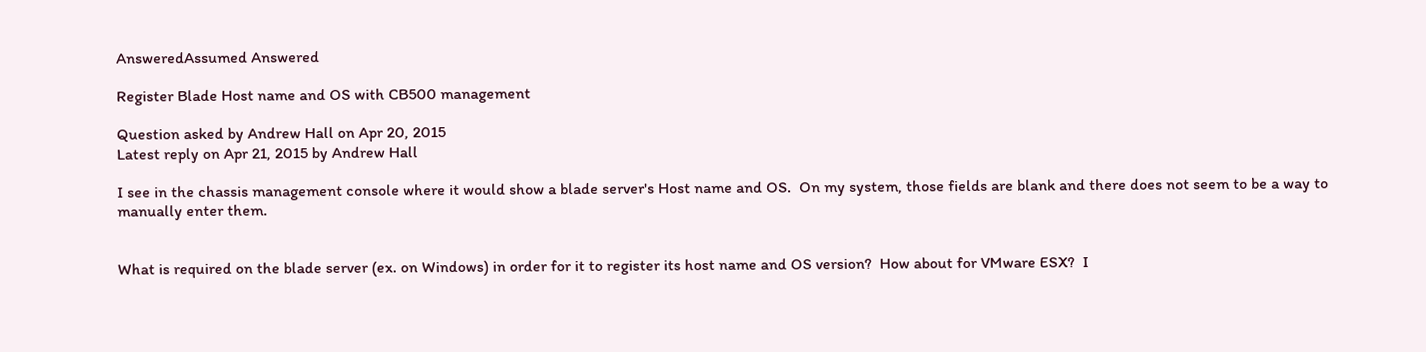AnsweredAssumed Answered

Register Blade Host name and OS with CB500 management

Question asked by Andrew Hall on Apr 20, 2015
Latest reply on Apr 21, 2015 by Andrew Hall

I see in the chassis management console where it would show a blade server's Host name and OS.  On my system, those fields are blank and there does not seem to be a way to manually enter them.


What is required on the blade server (ex. on Windows) in order for it to register its host name and OS version?  How about for VMware ESX?  I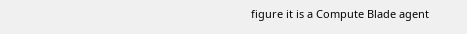figure it is a Compute Blade agent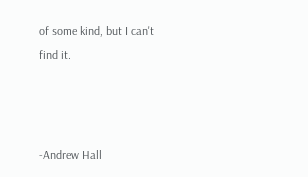of some kind, but I can't find it.



-Andrew Hall